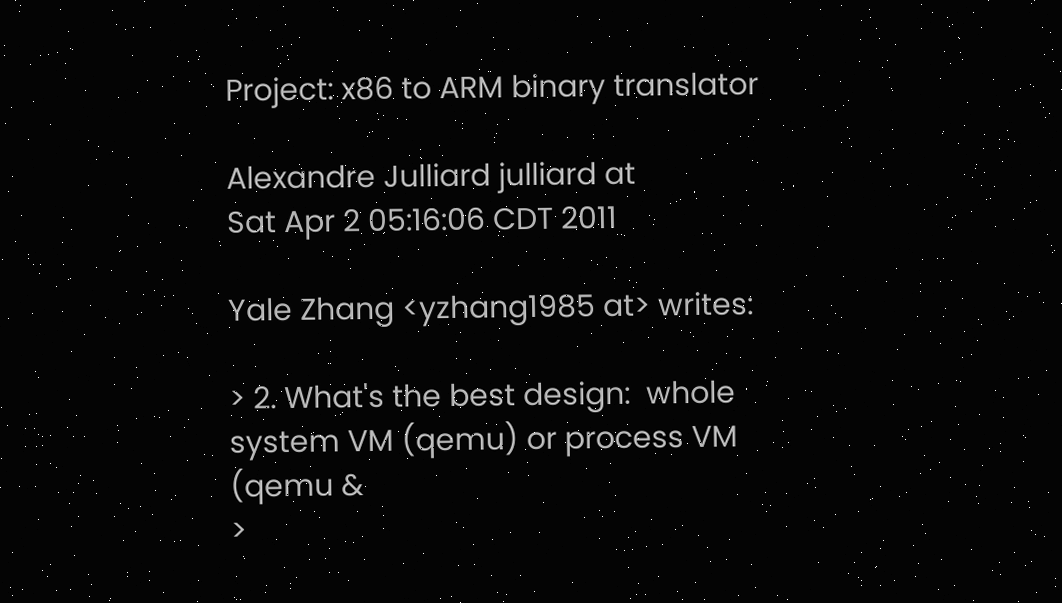Project: x86 to ARM binary translator

Alexandre Julliard julliard at
Sat Apr 2 05:16:06 CDT 2011

Yale Zhang <yzhang1985 at> writes:

> 2. What's the best design:  whole system VM (qemu) or process VM (qemu &
>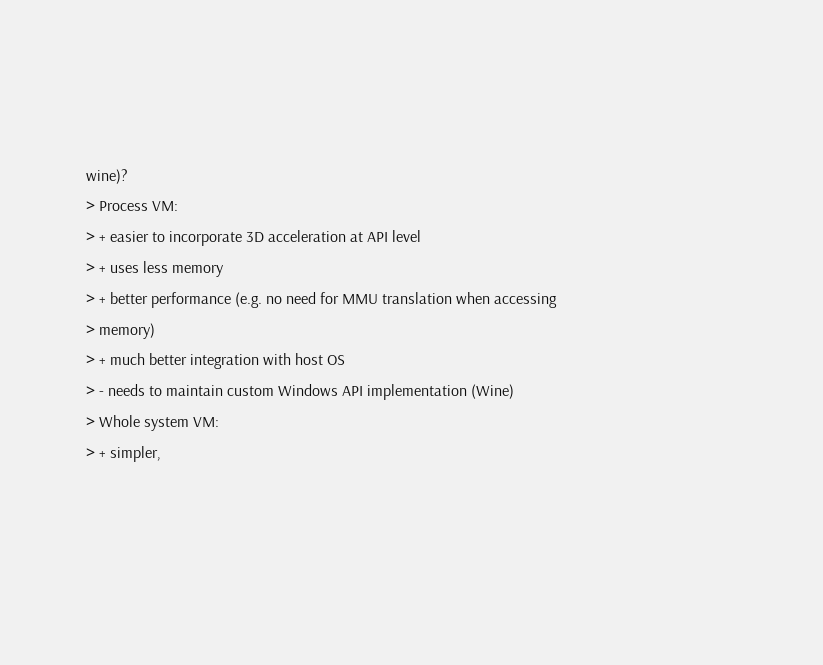wine)?
> Process VM:
> + easier to incorporate 3D acceleration at API level
> + uses less memory
> + better performance (e.g. no need for MMU translation when accessing
> memory)
> + much better integration with host OS
> - needs to maintain custom Windows API implementation (Wine)
> Whole system VM:
> + simpler,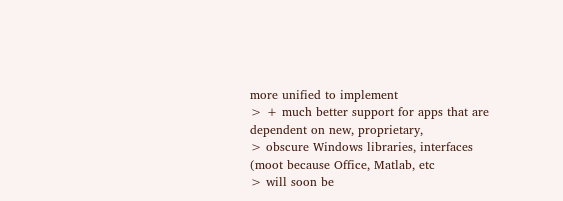more unified to implement
> + much better support for apps that are dependent on new, proprietary,
> obscure Windows libraries, interfaces    (moot because Office, Matlab, etc
> will soon be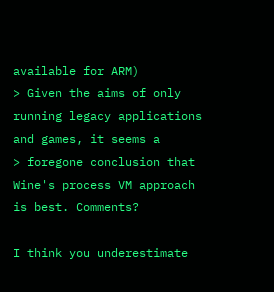available for ARM)
> Given the aims of only running legacy applications and games, it seems a
> foregone conclusion that Wine's process VM approach is best. Comments?

I think you underestimate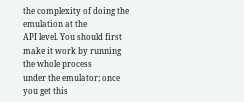the complexity of doing the emulation at the
API level. You should first make it work by running the whole process
under the emulator; once you get this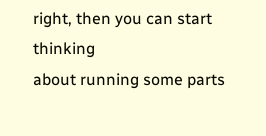right, then you can start thinking
about running some parts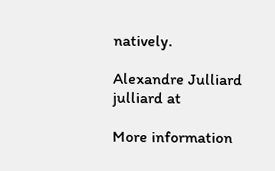natively.

Alexandre Julliard
julliard at

More information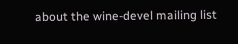about the wine-devel mailing list